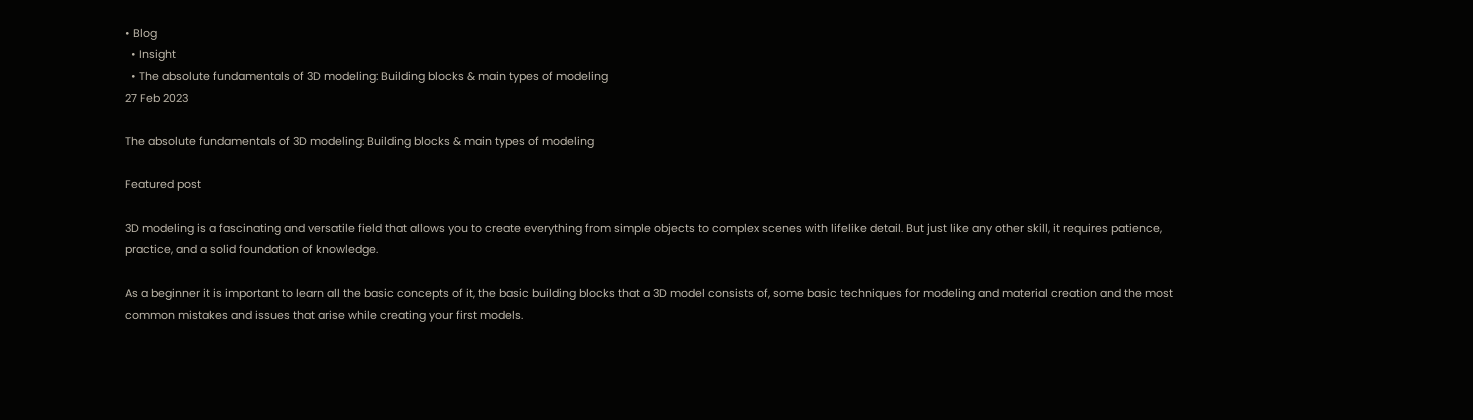• Blog
  • Insight
  • The absolute fundamentals of 3D modeling: Building blocks & main types of modeling
27 Feb 2023

The absolute fundamentals of 3D modeling: Building blocks & main types of modeling

Featured post

3D modeling is a fascinating and versatile field that allows you to create everything from simple objects to complex scenes with lifelike detail. But just like any other skill, it requires patience, practice, and a solid foundation of knowledge.

As a beginner it is important to learn all the basic concepts of it, the basic building blocks that a 3D model consists of, some basic techniques for modeling and material creation and the most common mistakes and issues that arise while creating your first models.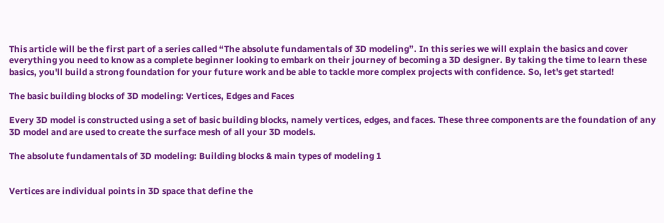This article will be the first part of a series called “The absolute fundamentals of 3D modeling”. In this series we will explain the basics and cover everything you need to know as a complete beginner looking to embark on their journey of becoming a 3D designer. By taking the time to learn these basics, you'll build a strong foundation for your future work and be able to tackle more complex projects with confidence. So, let's get started!

The basic building blocks of 3D modeling: Vertices, Edges and Faces

Every 3D model is constructed using a set of basic building blocks, namely vertices, edges, and faces. These three components are the foundation of any 3D model and are used to create the surface mesh of all your 3D models.

The absolute fundamentals of 3D modeling: Building blocks & main types of modeling 1


Vertices are individual points in 3D space that define the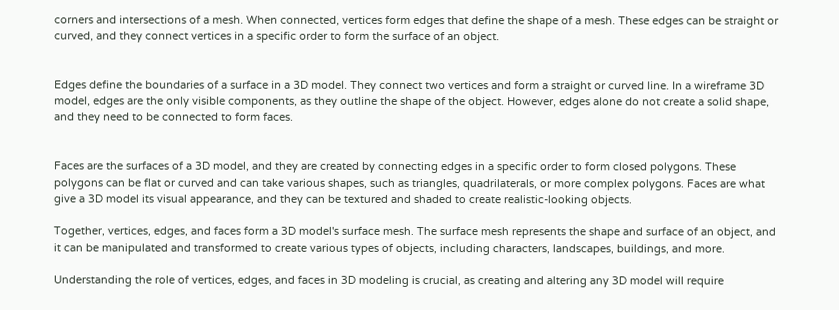corners and intersections of a mesh. When connected, vertices form edges that define the shape of a mesh. These edges can be straight or curved, and they connect vertices in a specific order to form the surface of an object.


Edges define the boundaries of a surface in a 3D model. They connect two vertices and form a straight or curved line. In a wireframe 3D model, edges are the only visible components, as they outline the shape of the object. However, edges alone do not create a solid shape, and they need to be connected to form faces.


Faces are the surfaces of a 3D model, and they are created by connecting edges in a specific order to form closed polygons. These polygons can be flat or curved and can take various shapes, such as triangles, quadrilaterals, or more complex polygons. Faces are what give a 3D model its visual appearance, and they can be textured and shaded to create realistic-looking objects.

Together, vertices, edges, and faces form a 3D model's surface mesh. The surface mesh represents the shape and surface of an object, and it can be manipulated and transformed to create various types of objects, including characters, landscapes, buildings, and more.

Understanding the role of vertices, edges, and faces in 3D modeling is crucial, as creating and altering any 3D model will require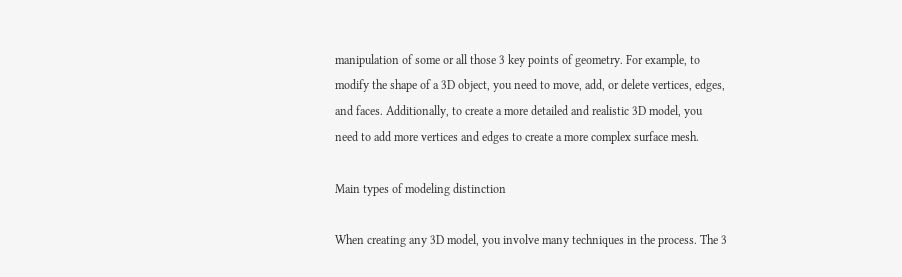manipulation of some or all those 3 key points of geometry. For example, to modify the shape of a 3D object, you need to move, add, or delete vertices, edges, and faces. Additionally, to create a more detailed and realistic 3D model, you need to add more vertices and edges to create a more complex surface mesh.

Main types of modeling distinction

When creating any 3D model, you involve many techniques in the process. The 3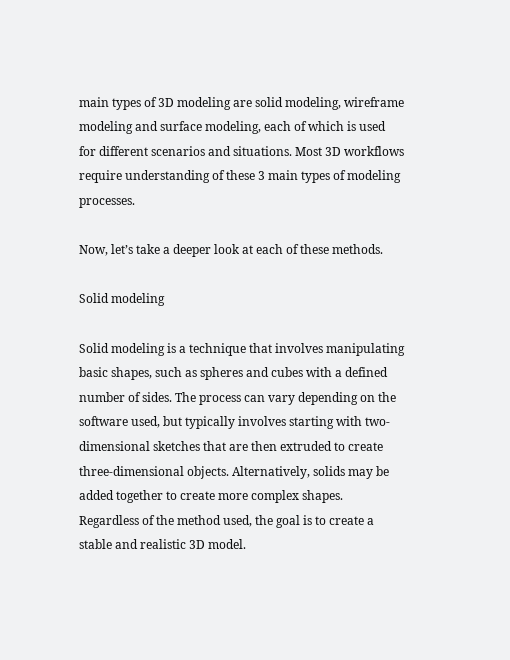main types of 3D modeling are solid modeling, wireframe modeling and surface modeling, each of which is used for different scenarios and situations. Most 3D workflows require understanding of these 3 main types of modeling processes.

Now, let’s take a deeper look at each of these methods.

Solid modeling

Solid modeling is a technique that involves manipulating basic shapes, such as spheres and cubes with a defined number of sides. The process can vary depending on the software used, but typically involves starting with two-dimensional sketches that are then extruded to create three-dimensional objects. Alternatively, solids may be added together to create more complex shapes. Regardless of the method used, the goal is to create a stable and realistic 3D model.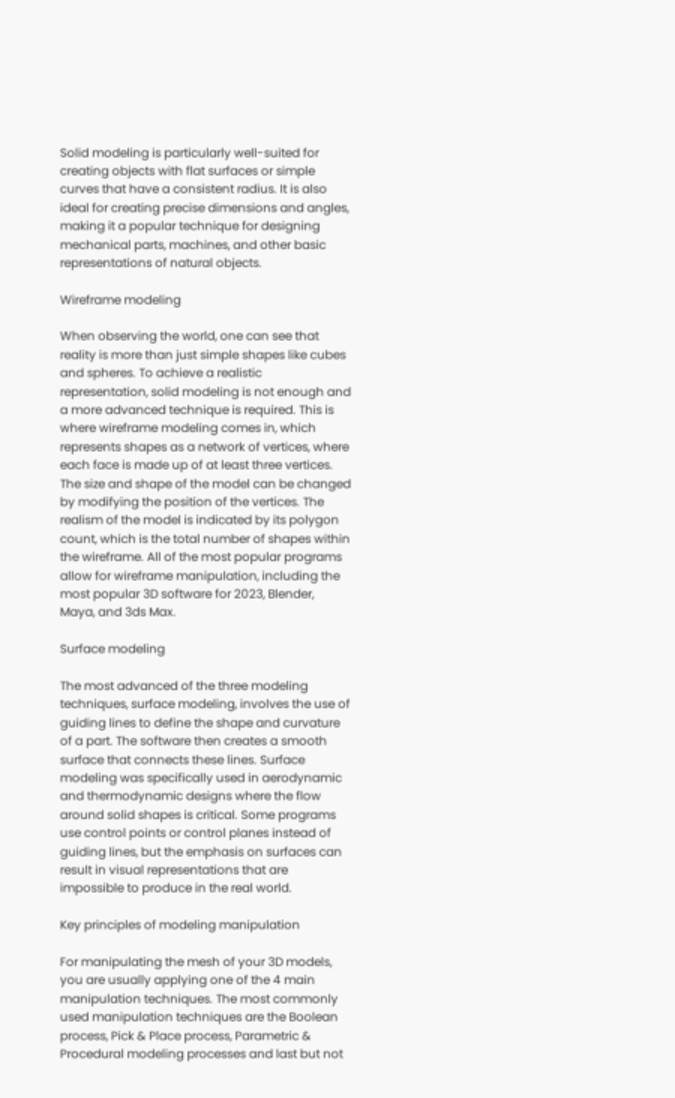Solid modeling is particularly well-suited for creating objects with flat surfaces or simple curves that have a consistent radius. It is also ideal for creating precise dimensions and angles, making it a popular technique for designing mechanical parts, machines, and other basic representations of natural objects.

Wireframe modeling

When observing the world, one can see that reality is more than just simple shapes like cubes and spheres. To achieve a realistic representation, solid modeling is not enough and a more advanced technique is required. This is where wireframe modeling comes in, which represents shapes as a network of vertices, where each face is made up of at least three vertices. The size and shape of the model can be changed by modifying the position of the vertices. The realism of the model is indicated by its polygon count, which is the total number of shapes within the wireframe. All of the most popular programs allow for wireframe manipulation, including the most popular 3D software for 2023, Blender, Maya, and 3ds Max.

Surface modeling

The most advanced of the three modeling techniques, surface modeling, involves the use of guiding lines to define the shape and curvature of a part. The software then creates a smooth surface that connects these lines. Surface modeling was specifically used in aerodynamic and thermodynamic designs where the flow around solid shapes is critical. Some programs use control points or control planes instead of guiding lines, but the emphasis on surfaces can result in visual representations that are impossible to produce in the real world.

Key principles of modeling manipulation

For manipulating the mesh of your 3D models, you are usually applying one of the 4 main manipulation techniques. The most commonly used manipulation techniques are the Boolean process, Pick & Place process, Parametric & Procedural modeling processes and last but not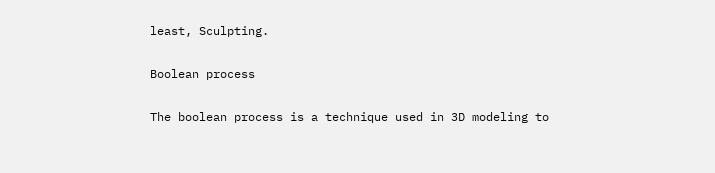least, Sculpting.

Boolean process

The boolean process is a technique used in 3D modeling to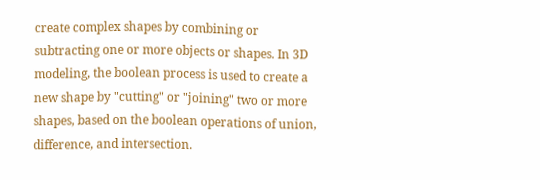create complex shapes by combining or subtracting one or more objects or shapes. In 3D modeling, the boolean process is used to create a new shape by "cutting" or "joining" two or more shapes, based on the boolean operations of union, difference, and intersection.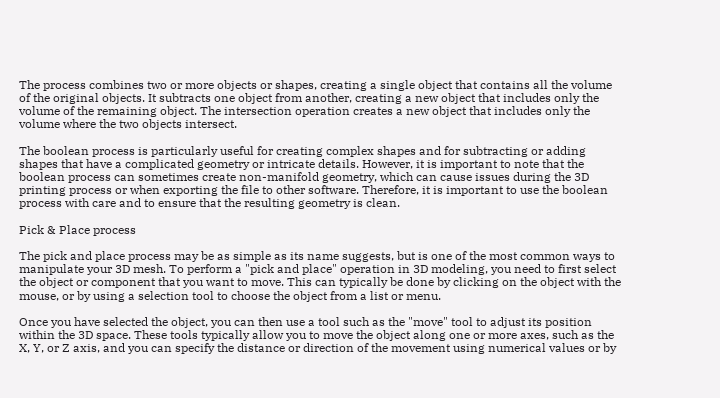The process combines two or more objects or shapes, creating a single object that contains all the volume of the original objects. It subtracts one object from another, creating a new object that includes only the volume of the remaining object. The intersection operation creates a new object that includes only the volume where the two objects intersect.

The boolean process is particularly useful for creating complex shapes and for subtracting or adding shapes that have a complicated geometry or intricate details. However, it is important to note that the boolean process can sometimes create non-manifold geometry, which can cause issues during the 3D printing process or when exporting the file to other software. Therefore, it is important to use the boolean process with care and to ensure that the resulting geometry is clean.

Pick & Place process

The pick and place process may be as simple as its name suggests, but is one of the most common ways to manipulate your 3D mesh. To perform a "pick and place" operation in 3D modeling, you need to first select the object or component that you want to move. This can typically be done by clicking on the object with the mouse, or by using a selection tool to choose the object from a list or menu.

Once you have selected the object, you can then use a tool such as the "move" tool to adjust its position within the 3D space. These tools typically allow you to move the object along one or more axes, such as the X, Y, or Z axis, and you can specify the distance or direction of the movement using numerical values or by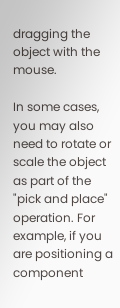dragging the object with the mouse.

In some cases, you may also need to rotate or scale the object as part of the "pick and place" operation. For example, if you are positioning a component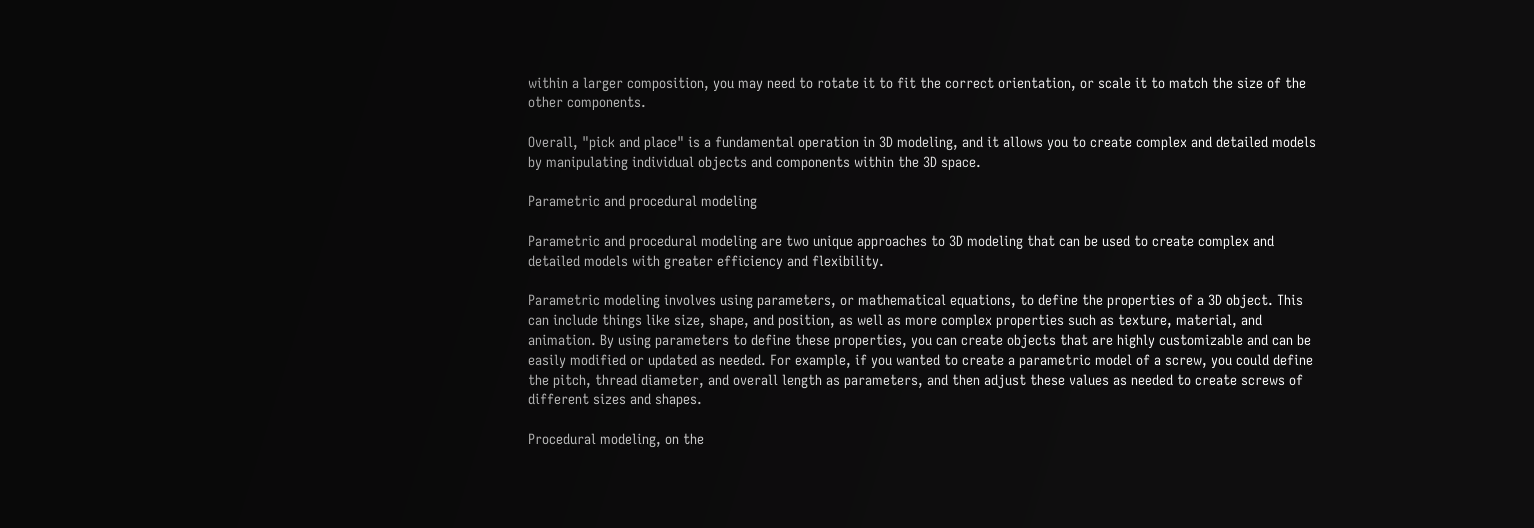within a larger composition, you may need to rotate it to fit the correct orientation, or scale it to match the size of the other components.

Overall, "pick and place" is a fundamental operation in 3D modeling, and it allows you to create complex and detailed models by manipulating individual objects and components within the 3D space.

Parametric and procedural modeling

Parametric and procedural modeling are two unique approaches to 3D modeling that can be used to create complex and detailed models with greater efficiency and flexibility.

Parametric modeling involves using parameters, or mathematical equations, to define the properties of a 3D object. This can include things like size, shape, and position, as well as more complex properties such as texture, material, and animation. By using parameters to define these properties, you can create objects that are highly customizable and can be easily modified or updated as needed. For example, if you wanted to create a parametric model of a screw, you could define the pitch, thread diameter, and overall length as parameters, and then adjust these values as needed to create screws of different sizes and shapes.

Procedural modeling, on the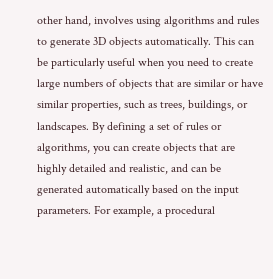other hand, involves using algorithms and rules to generate 3D objects automatically. This can be particularly useful when you need to create large numbers of objects that are similar or have similar properties, such as trees, buildings, or landscapes. By defining a set of rules or algorithms, you can create objects that are highly detailed and realistic, and can be generated automatically based on the input parameters. For example, a procedural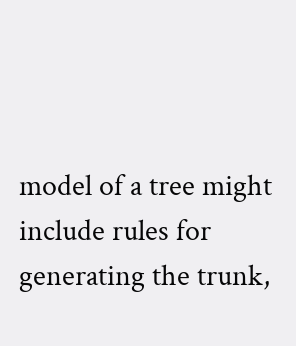model of a tree might include rules for generating the trunk,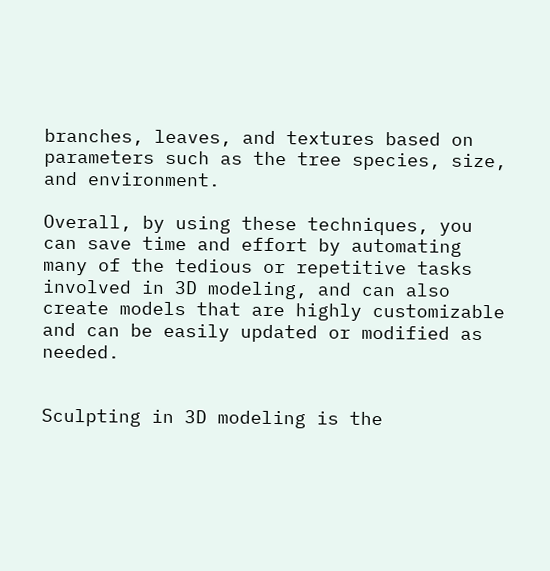branches, leaves, and textures based on parameters such as the tree species, size, and environment.

Overall, by using these techniques, you can save time and effort by automating many of the tedious or repetitive tasks involved in 3D modeling, and can also create models that are highly customizable and can be easily updated or modified as needed.


Sculpting in 3D modeling is the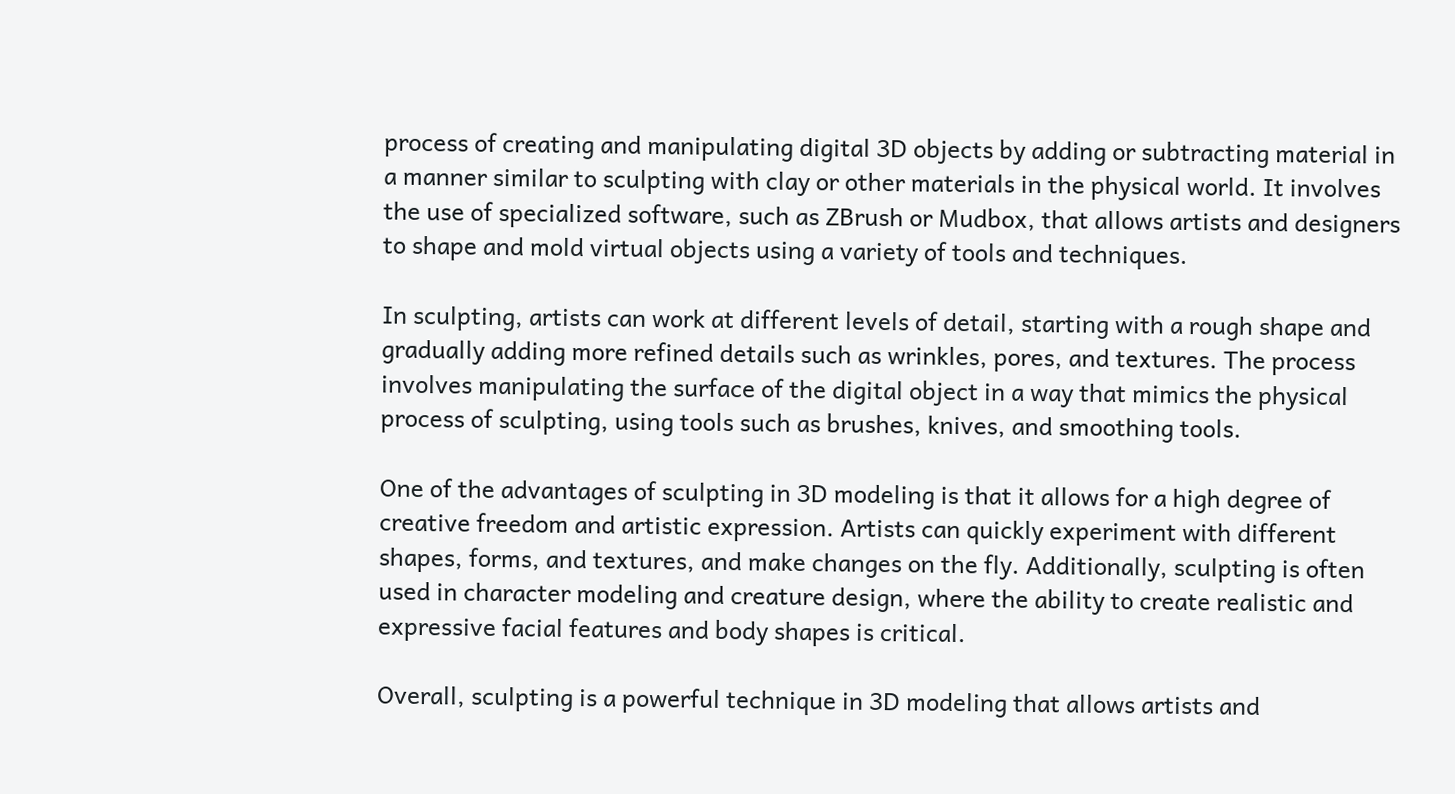process of creating and manipulating digital 3D objects by adding or subtracting material in a manner similar to sculpting with clay or other materials in the physical world. It involves the use of specialized software, such as ZBrush or Mudbox, that allows artists and designers to shape and mold virtual objects using a variety of tools and techniques.

In sculpting, artists can work at different levels of detail, starting with a rough shape and gradually adding more refined details such as wrinkles, pores, and textures. The process involves manipulating the surface of the digital object in a way that mimics the physical process of sculpting, using tools such as brushes, knives, and smoothing tools.

One of the advantages of sculpting in 3D modeling is that it allows for a high degree of creative freedom and artistic expression. Artists can quickly experiment with different shapes, forms, and textures, and make changes on the fly. Additionally, sculpting is often used in character modeling and creature design, where the ability to create realistic and expressive facial features and body shapes is critical.

Overall, sculpting is a powerful technique in 3D modeling that allows artists and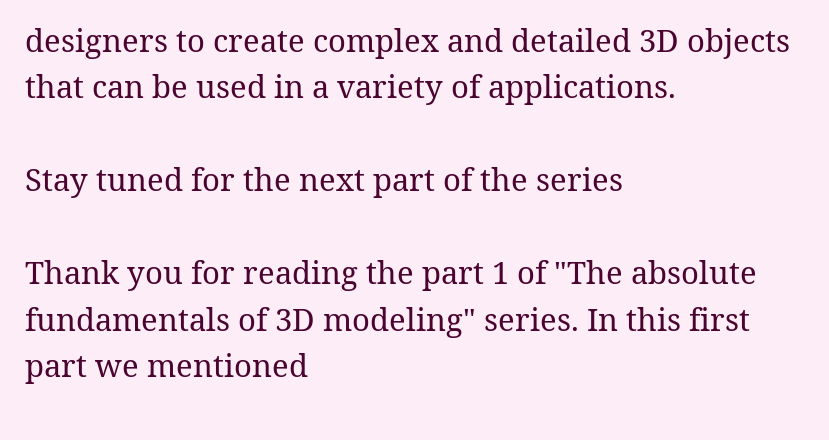designers to create complex and detailed 3D objects that can be used in a variety of applications.

Stay tuned for the next part of the series

Thank you for reading the part 1 of "The absolute fundamentals of 3D modeling" series. In this first part we mentioned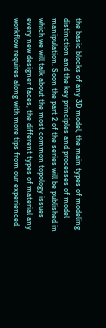the basic blocks of any 3D model, the main types of modeling distinction and the key principles and processes of model manipulation. Soon the part 2 of the series will be published in which we will talk about the most common topology issues every new designer faces, the different types of material any workflow requires along with more tips from our experienced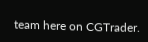team here on CGTrader.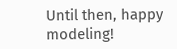Until then, happy modeling!